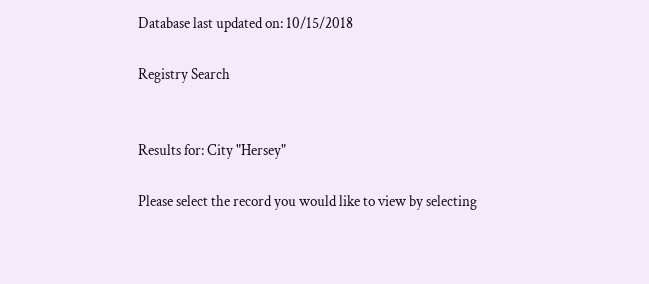Database last updated on: 10/15/2018

Registry Search


Results for: City "Hersey"

Please select the record you would like to view by selecting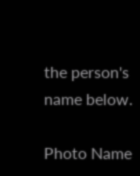the person's name below.

Photo Name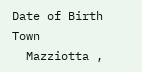Date of Birth Town
  Mazziotta ,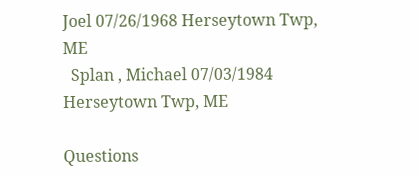Joel 07/26/1968 Herseytown Twp, ME
  Splan , Michael 07/03/1984 Herseytown Twp, ME

Questions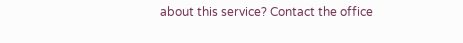about this service? Contact the office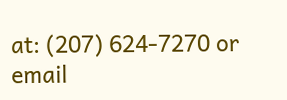at: (207) 624-7270 or email